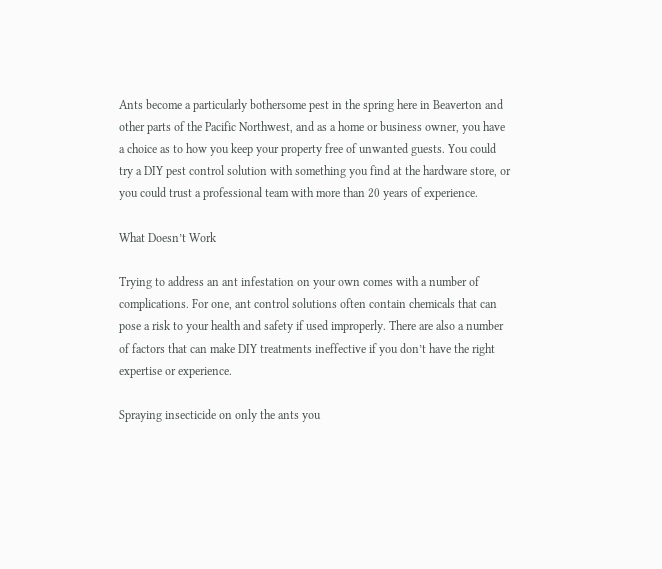Ants become a particularly bothersome pest in the spring here in Beaverton and other parts of the Pacific Northwest, and as a home or business owner, you have a choice as to how you keep your property free of unwanted guests. You could try a DIY pest control solution with something you find at the hardware store, or you could trust a professional team with more than 20 years of experience.

What Doesn’t Work

Trying to address an ant infestation on your own comes with a number of complications. For one, ant control solutions often contain chemicals that can pose a risk to your health and safety if used improperly. There are also a number of factors that can make DIY treatments ineffective if you don’t have the right expertise or experience.

Spraying insecticide on only the ants you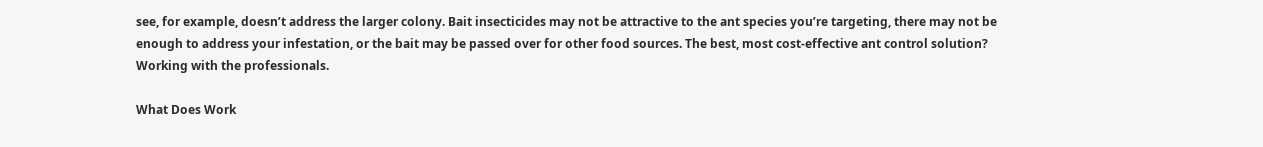see, for example, doesn’t address the larger colony. Bait insecticides may not be attractive to the ant species you’re targeting, there may not be enough to address your infestation, or the bait may be passed over for other food sources. The best, most cost-effective ant control solution? Working with the professionals.

What Does Work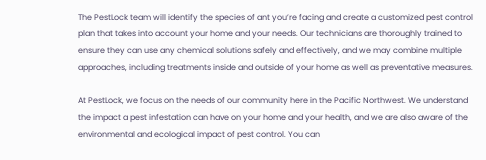The PestLock team will identify the species of ant you’re facing and create a customized pest control plan that takes into account your home and your needs. Our technicians are thoroughly trained to ensure they can use any chemical solutions safely and effectively, and we may combine multiple approaches, including treatments inside and outside of your home as well as preventative measures.

At PestLock, we focus on the needs of our community here in the Pacific Northwest. We understand the impact a pest infestation can have on your home and your health, and we are also aware of the environmental and ecological impact of pest control. You can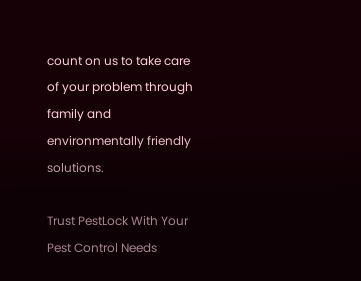count on us to take care of your problem through family and environmentally friendly solutions.

Trust PestLock With Your Pest Control Needs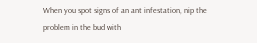When you spot signs of an ant infestation, nip the problem in the bud with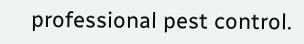professional pest control.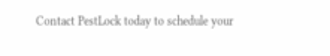Contact PestLock today to schedule your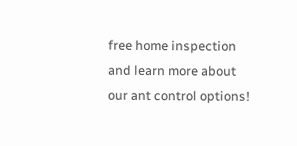free home inspection and learn more about our ant control options!